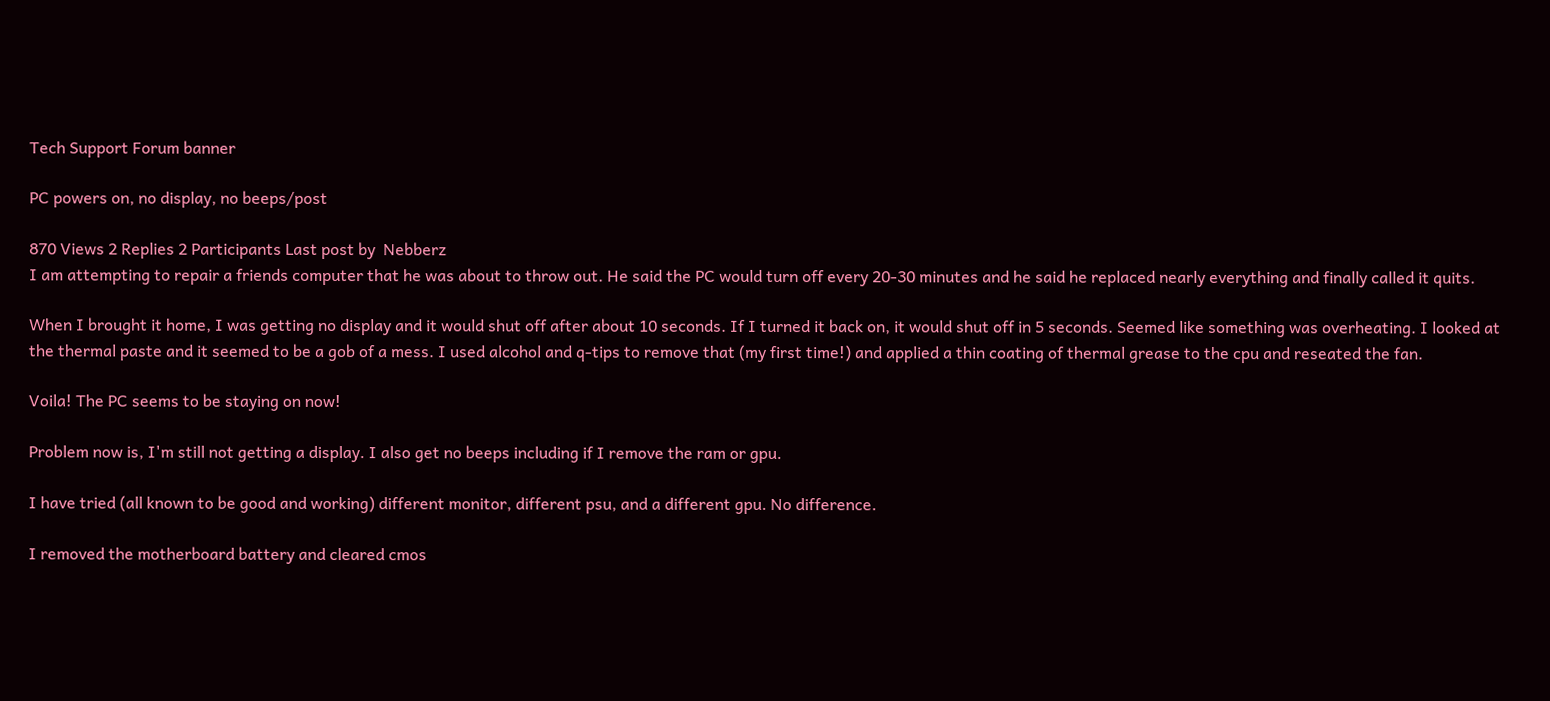Tech Support Forum banner

PC powers on, no display, no beeps/post

870 Views 2 Replies 2 Participants Last post by  Nebberz
I am attempting to repair a friends computer that he was about to throw out. He said the PC would turn off every 20-30 minutes and he said he replaced nearly everything and finally called it quits.

When I brought it home, I was getting no display and it would shut off after about 10 seconds. If I turned it back on, it would shut off in 5 seconds. Seemed like something was overheating. I looked at the thermal paste and it seemed to be a gob of a mess. I used alcohol and q-tips to remove that (my first time!) and applied a thin coating of thermal grease to the cpu and reseated the fan.

Voila! The PC seems to be staying on now!

Problem now is, I'm still not getting a display. I also get no beeps including if I remove the ram or gpu.

I have tried (all known to be good and working) different monitor, different psu, and a different gpu. No difference.

I removed the motherboard battery and cleared cmos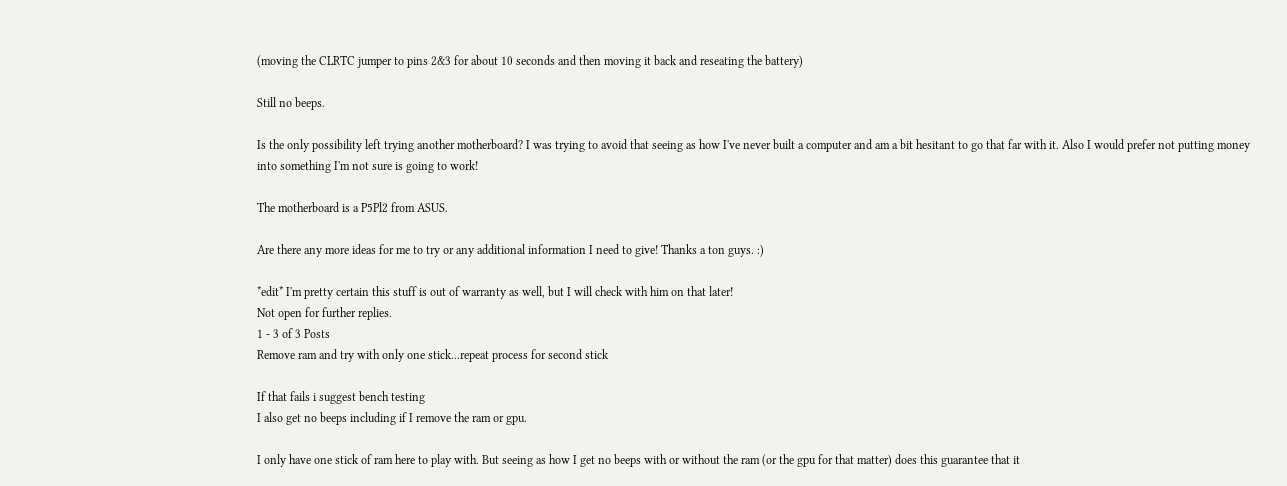(moving the CLRTC jumper to pins 2&3 for about 10 seconds and then moving it back and reseating the battery)

Still no beeps.

Is the only possibility left trying another motherboard? I was trying to avoid that seeing as how I've never built a computer and am a bit hesitant to go that far with it. Also I would prefer not putting money into something I'm not sure is going to work!

The motherboard is a P5Pl2 from ASUS.

Are there any more ideas for me to try or any additional information I need to give! Thanks a ton guys. :)

*edit* I'm pretty certain this stuff is out of warranty as well, but I will check with him on that later!
Not open for further replies.
1 - 3 of 3 Posts
Remove ram and try with only one stick...repeat process for second stick

If that fails i suggest bench testing
I also get no beeps including if I remove the ram or gpu.

I only have one stick of ram here to play with. But seeing as how I get no beeps with or without the ram (or the gpu for that matter) does this guarantee that it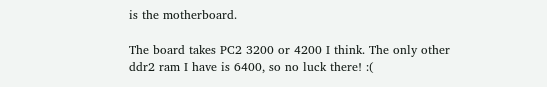is the motherboard.

The board takes PC2 3200 or 4200 I think. The only other ddr2 ram I have is 6400, so no luck there! :(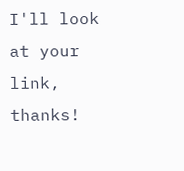I'll look at your link, thanks!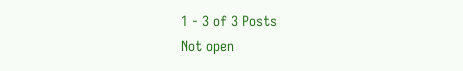1 - 3 of 3 Posts
Not open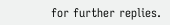for further replies.